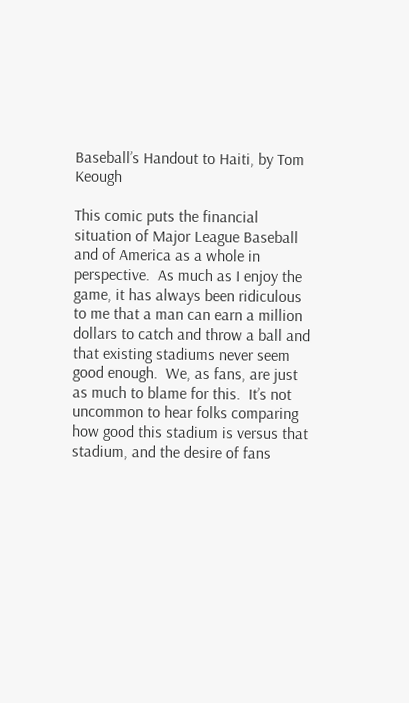Baseball’s Handout to Haiti, by Tom Keough

This comic puts the financial situation of Major League Baseball and of America as a whole in perspective.  As much as I enjoy the game, it has always been ridiculous to me that a man can earn a million dollars to catch and throw a ball and that existing stadiums never seem good enough.  We, as fans, are just as much to blame for this.  It’s not uncommon to hear folks comparing how good this stadium is versus that stadium, and the desire of fans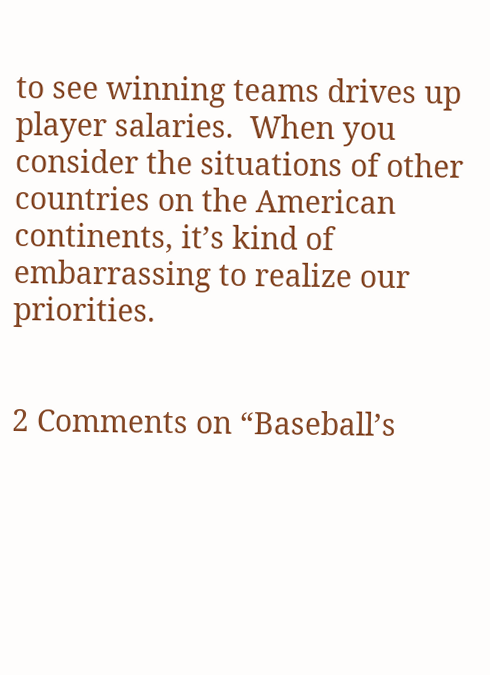to see winning teams drives up player salaries.  When you consider the situations of other countries on the American continents, it’s kind of embarrassing to realize our priorities.


2 Comments on “Baseball’s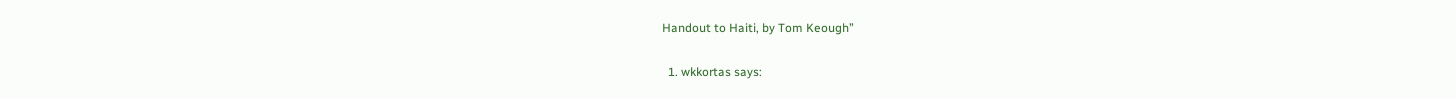Handout to Haiti, by Tom Keough”

  1. wkkortas says: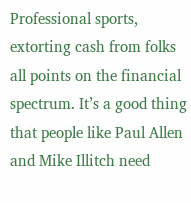Professional sports, extorting cash from folks all points on the financial spectrum. It’s a good thing that people like Paul Allen and Mike Illitch need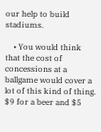our help to build stadiums.

    • You would think that the cost of concessions at a ballgame would cover a lot of this kind of thing. $9 for a beer and $5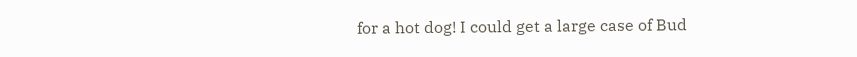for a hot dog! I could get a large case of Bud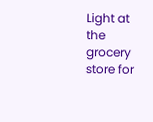Light at the grocery store for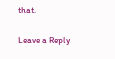that.

Leave a Reply